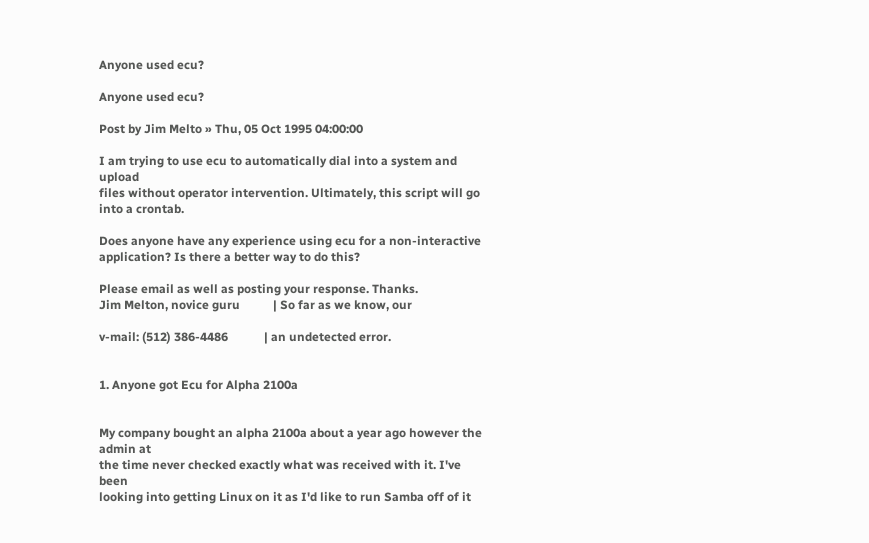Anyone used ecu?

Anyone used ecu?

Post by Jim Melto » Thu, 05 Oct 1995 04:00:00

I am trying to use ecu to automatically dial into a system and upload
files without operator intervention. Ultimately, this script will go
into a crontab.

Does anyone have any experience using ecu for a non-interactive
application? Is there a better way to do this?

Please email as well as posting your response. Thanks.
Jim Melton, novice guru           | So far as we know, our

v-mail: (512) 386-4486            | an undetected error.


1. Anyone got Ecu for Alpha 2100a


My company bought an alpha 2100a about a year ago however the admin at
the time never checked exactly what was received with it. I've been
looking into getting Linux on it as I'd like to run Samba off of it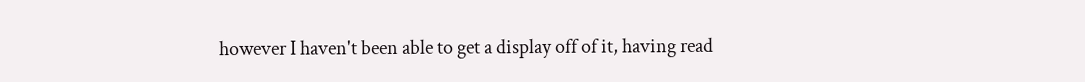however I haven't been able to get a display off of it, having read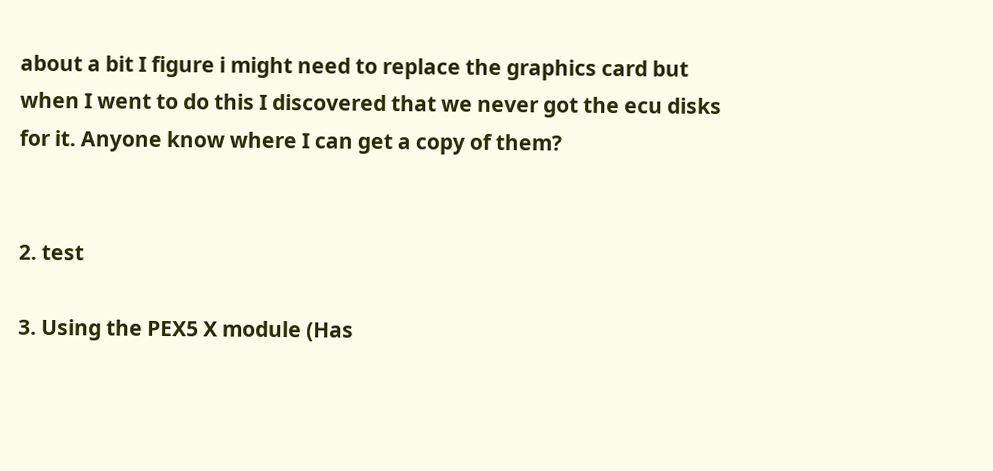about a bit I figure i might need to replace the graphics card but
when I went to do this I discovered that we never got the ecu disks
for it. Anyone know where I can get a copy of them?


2. test

3. Using the PEX5 X module (Has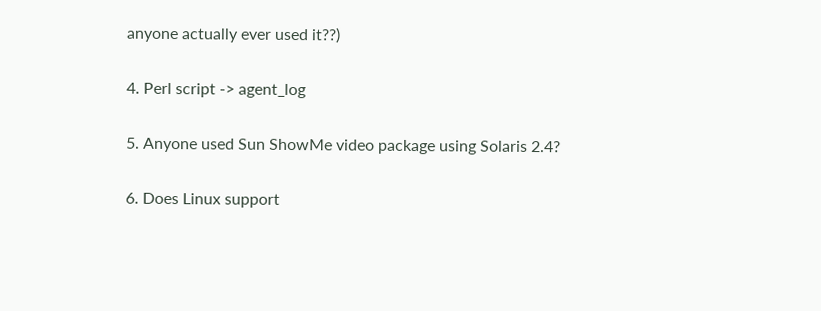anyone actually ever used it??)

4. Perl script -> agent_log

5. Anyone used Sun ShowMe video package using Solaris 2.4?

6. Does Linux support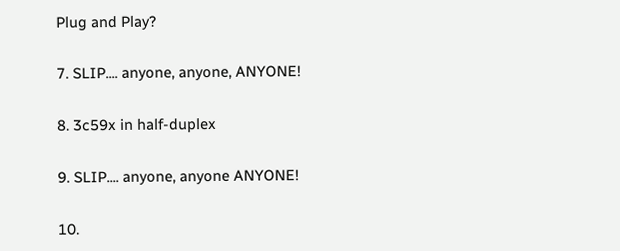Plug and Play?

7. SLIP.... anyone, anyone, ANYONE!

8. 3c59x in half-duplex

9. SLIP.... anyone, anyone ANYONE!

10.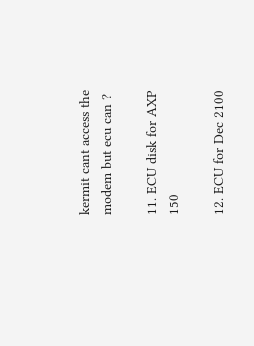kermit cant access the modem but ecu can ?

11. ECU disk for AXP 150

12. ECU for Dec 2100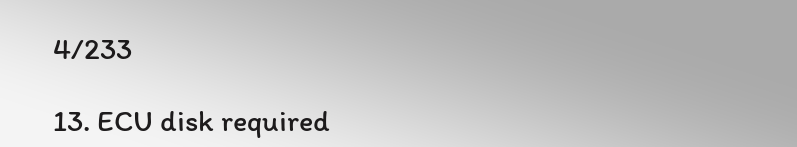4/233

13. ECU disk required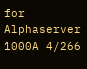for Alphaserver 1000A 4/266